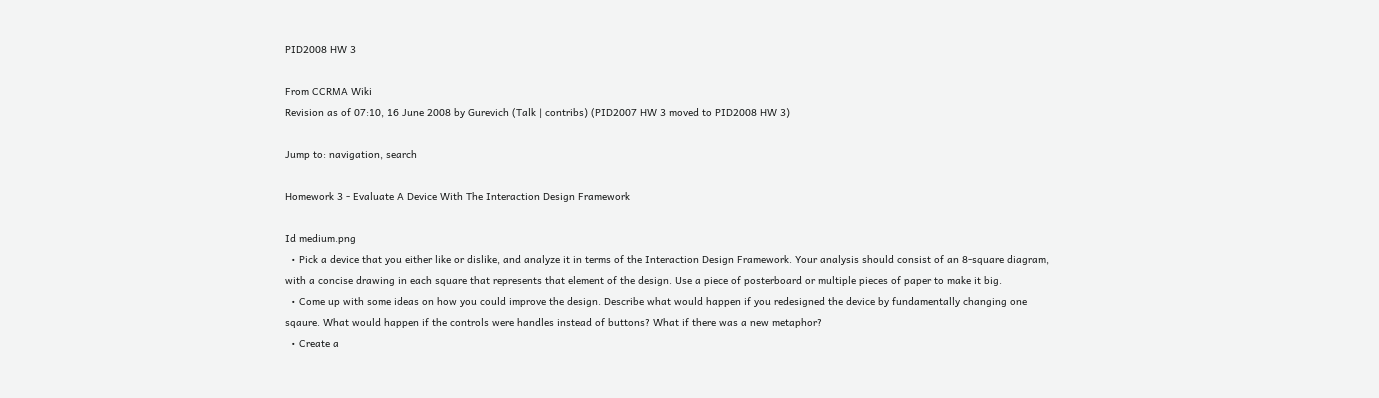PID2008 HW 3

From CCRMA Wiki
Revision as of 07:10, 16 June 2008 by Gurevich (Talk | contribs) (PID2007 HW 3 moved to PID2008 HW 3)

Jump to: navigation, search

Homework 3 - Evaluate A Device With The Interaction Design Framework

Id medium.png
  • Pick a device that you either like or dislike, and analyze it in terms of the Interaction Design Framework. Your analysis should consist of an 8-square diagram, with a concise drawing in each square that represents that element of the design. Use a piece of posterboard or multiple pieces of paper to make it big.
  • Come up with some ideas on how you could improve the design. Describe what would happen if you redesigned the device by fundamentally changing one sqaure. What would happen if the controls were handles instead of buttons? What if there was a new metaphor?
  • Create a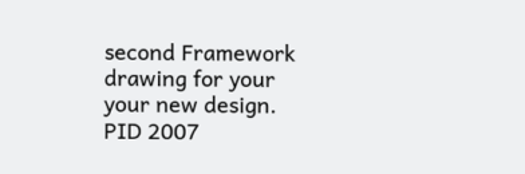second Framework drawing for your your new design.
PID 2007